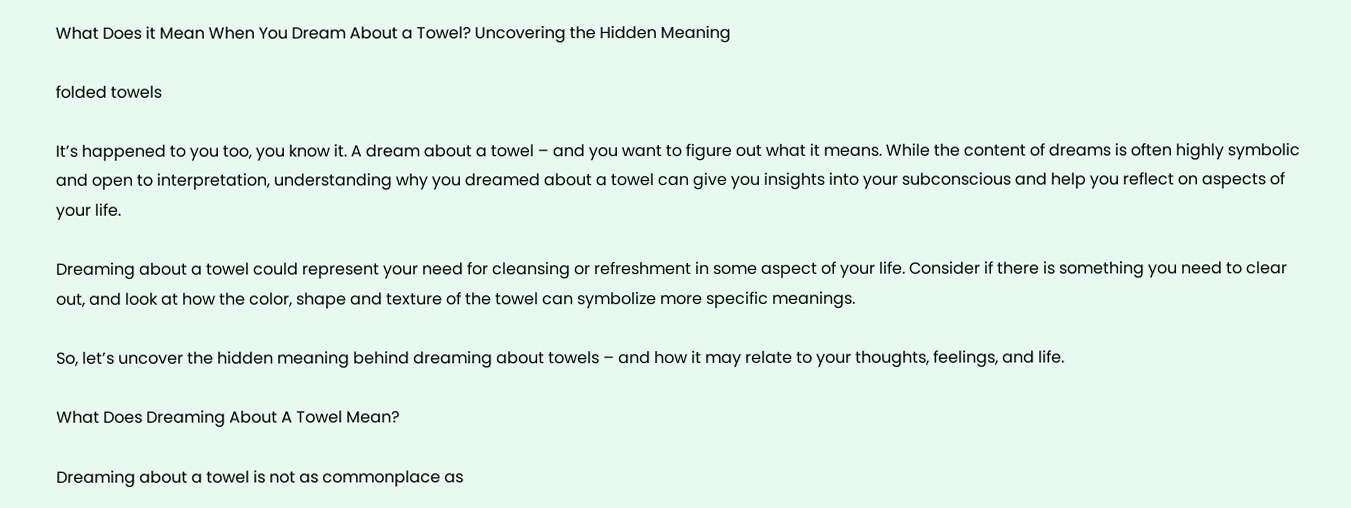What Does it Mean When You Dream About a Towel? Uncovering the Hidden Meaning

folded towels

It’s happened to you too, you know it. A dream about a towel – and you want to figure out what it means. While the content of dreams is often highly symbolic and open to interpretation, understanding why you dreamed about a towel can give you insights into your subconscious and help you reflect on aspects of your life.

Dreaming about a towel could represent your need for cleansing or refreshment in some aspect of your life. Consider if there is something you need to clear out, and look at how the color, shape and texture of the towel can symbolize more specific meanings.

So, let’s uncover the hidden meaning behind dreaming about towels – and how it may relate to your thoughts, feelings, and life.

What Does Dreaming About A Towel Mean?

Dreaming about a towel is not as commonplace as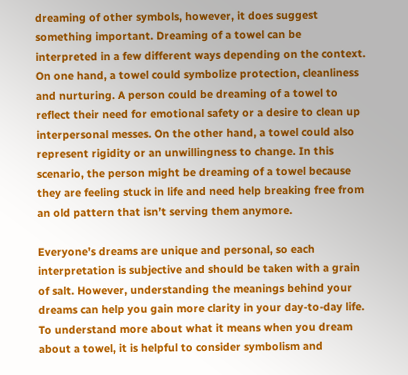dreaming of other symbols, however, it does suggest something important. Dreaming of a towel can be interpreted in a few different ways depending on the context. On one hand, a towel could symbolize protection, cleanliness and nurturing. A person could be dreaming of a towel to reflect their need for emotional safety or a desire to clean up interpersonal messes. On the other hand, a towel could also represent rigidity or an unwillingness to change. In this scenario, the person might be dreaming of a towel because they are feeling stuck in life and need help breaking free from an old pattern that isn’t serving them anymore.

Everyone’s dreams are unique and personal, so each interpretation is subjective and should be taken with a grain of salt. However, understanding the meanings behind your dreams can help you gain more clarity in your day-to-day life. To understand more about what it means when you dream about a towel, it is helpful to consider symbolism and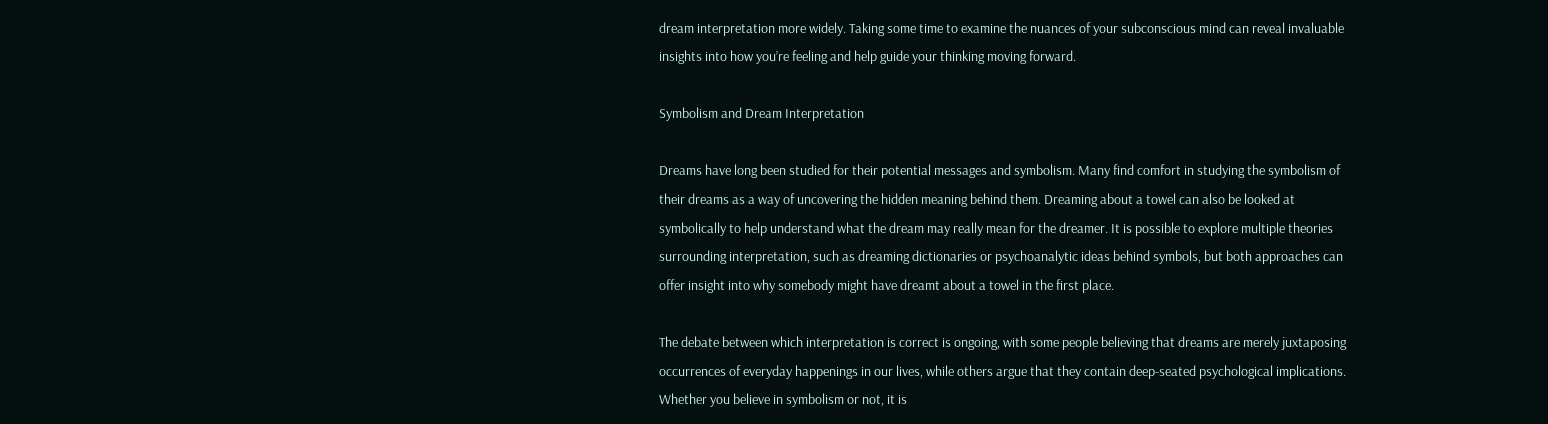dream interpretation more widely. Taking some time to examine the nuances of your subconscious mind can reveal invaluable insights into how you’re feeling and help guide your thinking moving forward.

Symbolism and Dream Interpretation

Dreams have long been studied for their potential messages and symbolism. Many find comfort in studying the symbolism of their dreams as a way of uncovering the hidden meaning behind them. Dreaming about a towel can also be looked at symbolically to help understand what the dream may really mean for the dreamer. It is possible to explore multiple theories surrounding interpretation, such as dreaming dictionaries or psychoanalytic ideas behind symbols, but both approaches can offer insight into why somebody might have dreamt about a towel in the first place.

The debate between which interpretation is correct is ongoing, with some people believing that dreams are merely juxtaposing occurrences of everyday happenings in our lives, while others argue that they contain deep-seated psychological implications. Whether you believe in symbolism or not, it is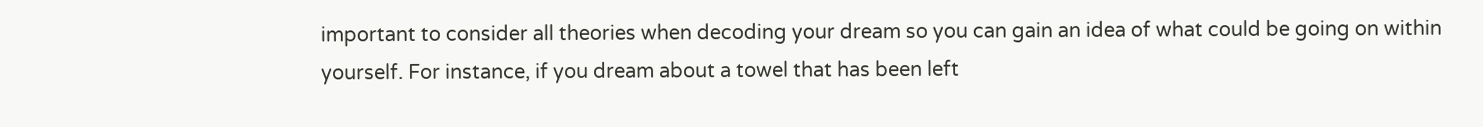important to consider all theories when decoding your dream so you can gain an idea of what could be going on within yourself. For instance, if you dream about a towel that has been left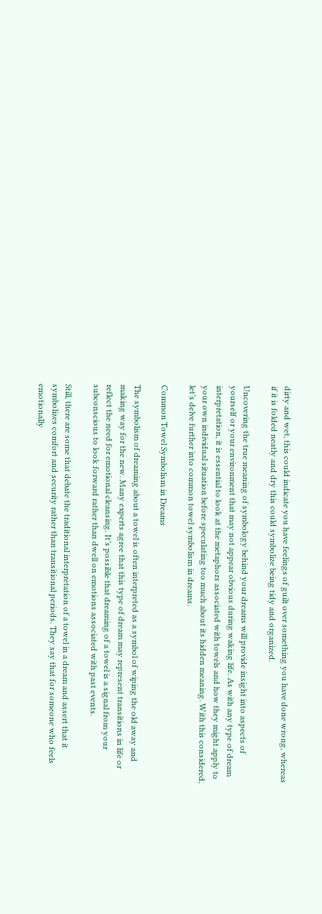dirty and wet, this could indicate you have feelings of guilt over something you have done wrong, whereas if it is folded neatly and dry this could symbolize being tidy and organized.

Uncovering the true meaning of symbology behind your dreams will provide insight into aspects of yourself or your environment that may not appear obvious during waking life. As with any type of dream interpretation, it is essential to look at the metaphors associated with towels and how they might apply to your own individual situation before speculating too much about its hidden meaning. With this considered, let’s delve further into common towel symbolism in dreams.

Common Towel Symbolism in Dreams

The symbolism of dreaming about a towel is often interpreted as a symbol of wiping the old away and making way for the new. Many experts agree that this type of dream may represent transitions in life or reflect the need for emotional cleansing. It’s possible that dreaming of a towel is a signal from your subconscious to look forward rather than dwell on emotions associated with past events.

Still, there are some that debate the traditional interpretation of a towel in a dream and assert that it symbolizes comfort and security rather than transitional periods. They say that for someone who feels emotionally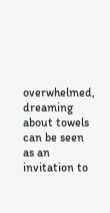overwhelmed, dreaming about towels can be seen as an invitation to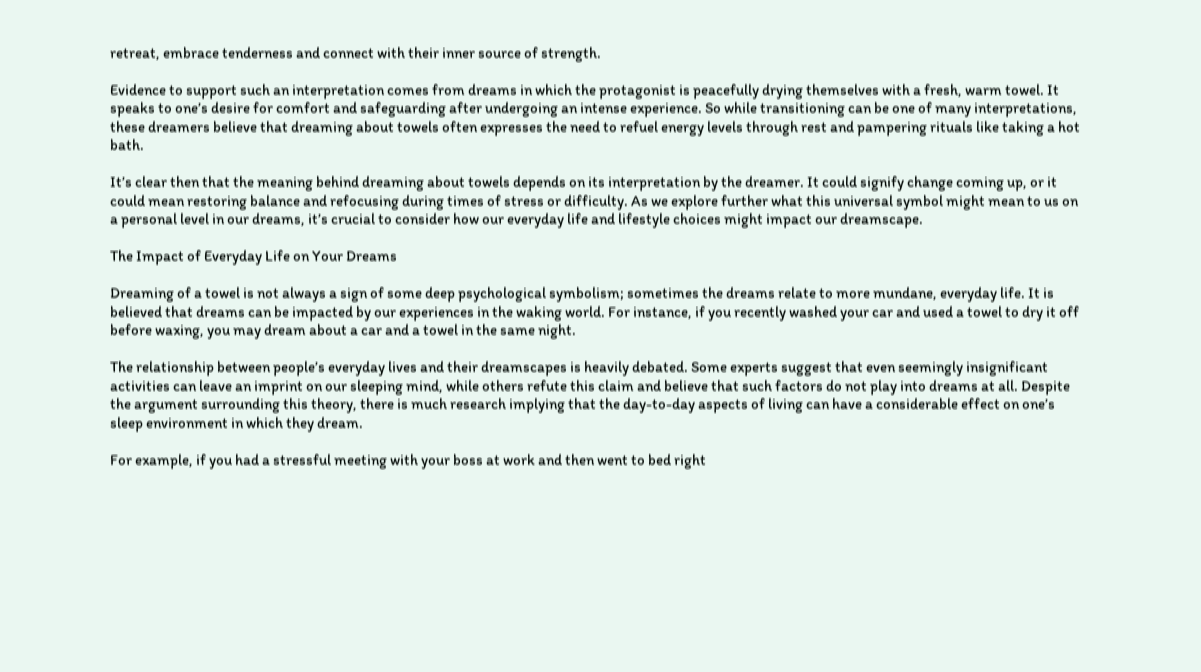retreat, embrace tenderness and connect with their inner source of strength.

Evidence to support such an interpretation comes from dreams in which the protagonist is peacefully drying themselves with a fresh, warm towel. It speaks to one’s desire for comfort and safeguarding after undergoing an intense experience. So while transitioning can be one of many interpretations, these dreamers believe that dreaming about towels often expresses the need to refuel energy levels through rest and pampering rituals like taking a hot bath.

It’s clear then that the meaning behind dreaming about towels depends on its interpretation by the dreamer. It could signify change coming up, or it could mean restoring balance and refocusing during times of stress or difficulty. As we explore further what this universal symbol might mean to us on a personal level in our dreams, it’s crucial to consider how our everyday life and lifestyle choices might impact our dreamscape.

The Impact of Everyday Life on Your Dreams

Dreaming of a towel is not always a sign of some deep psychological symbolism; sometimes the dreams relate to more mundane, everyday life. It is believed that dreams can be impacted by our experiences in the waking world. For instance, if you recently washed your car and used a towel to dry it off before waxing, you may dream about a car and a towel in the same night.

The relationship between people’s everyday lives and their dreamscapes is heavily debated. Some experts suggest that even seemingly insignificant activities can leave an imprint on our sleeping mind, while others refute this claim and believe that such factors do not play into dreams at all. Despite the argument surrounding this theory, there is much research implying that the day-to-day aspects of living can have a considerable effect on one’s sleep environment in which they dream.

For example, if you had a stressful meeting with your boss at work and then went to bed right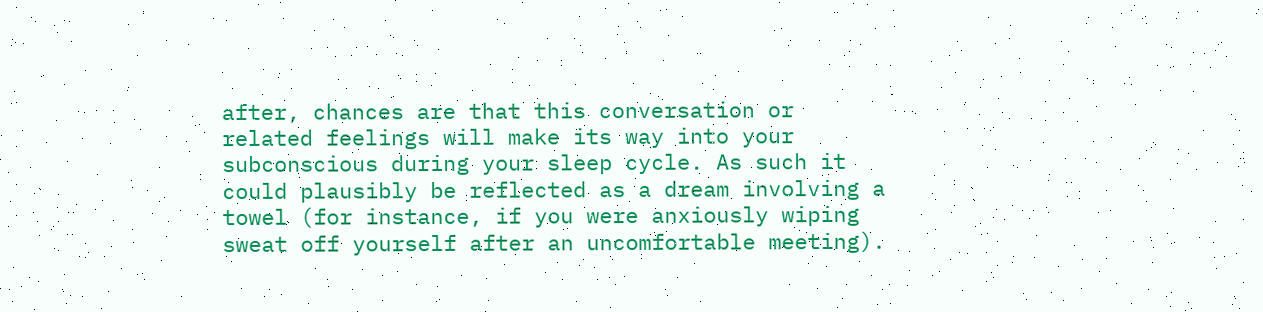after, chances are that this conversation or related feelings will make its way into your subconscious during your sleep cycle. As such it could plausibly be reflected as a dream involving a towel (for instance, if you were anxiously wiping sweat off yourself after an uncomfortable meeting).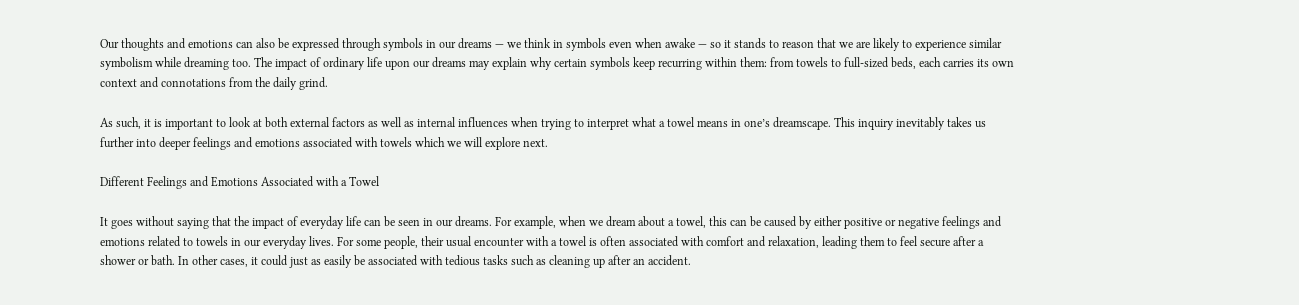Our thoughts and emotions can also be expressed through symbols in our dreams — we think in symbols even when awake — so it stands to reason that we are likely to experience similar symbolism while dreaming too. The impact of ordinary life upon our dreams may explain why certain symbols keep recurring within them: from towels to full-sized beds, each carries its own context and connotations from the daily grind.

As such, it is important to look at both external factors as well as internal influences when trying to interpret what a towel means in one’s dreamscape. This inquiry inevitably takes us further into deeper feelings and emotions associated with towels which we will explore next.

Different Feelings and Emotions Associated with a Towel

It goes without saying that the impact of everyday life can be seen in our dreams. For example, when we dream about a towel, this can be caused by either positive or negative feelings and emotions related to towels in our everyday lives. For some people, their usual encounter with a towel is often associated with comfort and relaxation, leading them to feel secure after a shower or bath. In other cases, it could just as easily be associated with tedious tasks such as cleaning up after an accident.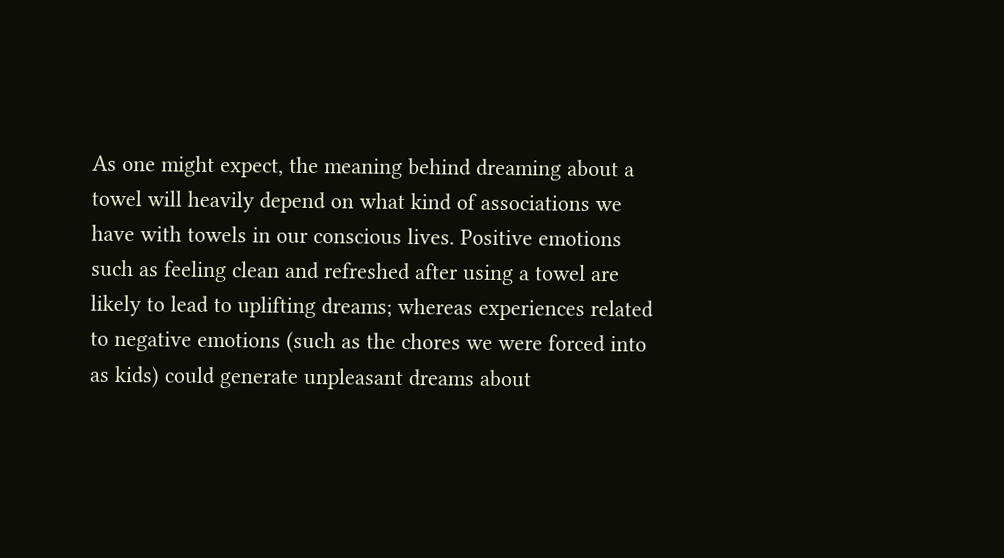As one might expect, the meaning behind dreaming about a towel will heavily depend on what kind of associations we have with towels in our conscious lives. Positive emotions such as feeling clean and refreshed after using a towel are likely to lead to uplifting dreams; whereas experiences related to negative emotions (such as the chores we were forced into as kids) could generate unpleasant dreams about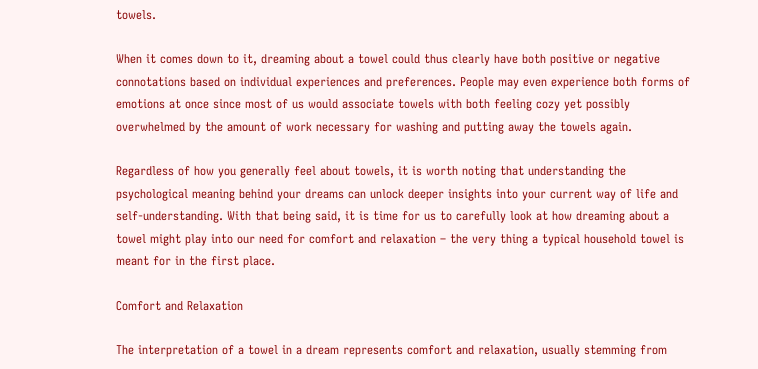towels.

When it comes down to it, dreaming about a towel could thus clearly have both positive or negative connotations based on individual experiences and preferences. People may even experience both forms of emotions at once since most of us would associate towels with both feeling cozy yet possibly overwhelmed by the amount of work necessary for washing and putting away the towels again.

Regardless of how you generally feel about towels, it is worth noting that understanding the psychological meaning behind your dreams can unlock deeper insights into your current way of life and self-understanding. With that being said, it is time for us to carefully look at how dreaming about a towel might play into our need for comfort and relaxation – the very thing a typical household towel is meant for in the first place.

Comfort and Relaxation

The interpretation of a towel in a dream represents comfort and relaxation, usually stemming from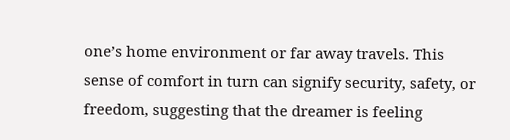one’s home environment or far away travels. This sense of comfort in turn can signify security, safety, or freedom, suggesting that the dreamer is feeling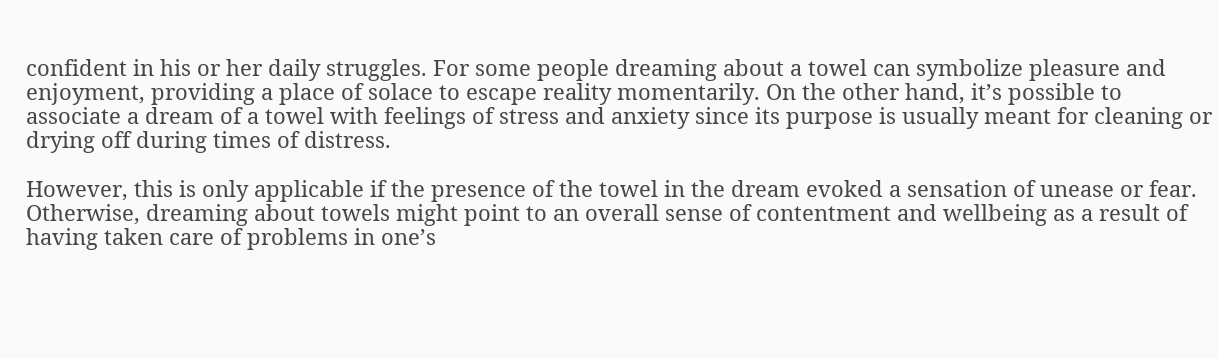confident in his or her daily struggles. For some people dreaming about a towel can symbolize pleasure and enjoyment, providing a place of solace to escape reality momentarily. On the other hand, it’s possible to associate a dream of a towel with feelings of stress and anxiety since its purpose is usually meant for cleaning or drying off during times of distress.

However, this is only applicable if the presence of the towel in the dream evoked a sensation of unease or fear. Otherwise, dreaming about towels might point to an overall sense of contentment and wellbeing as a result of having taken care of problems in one’s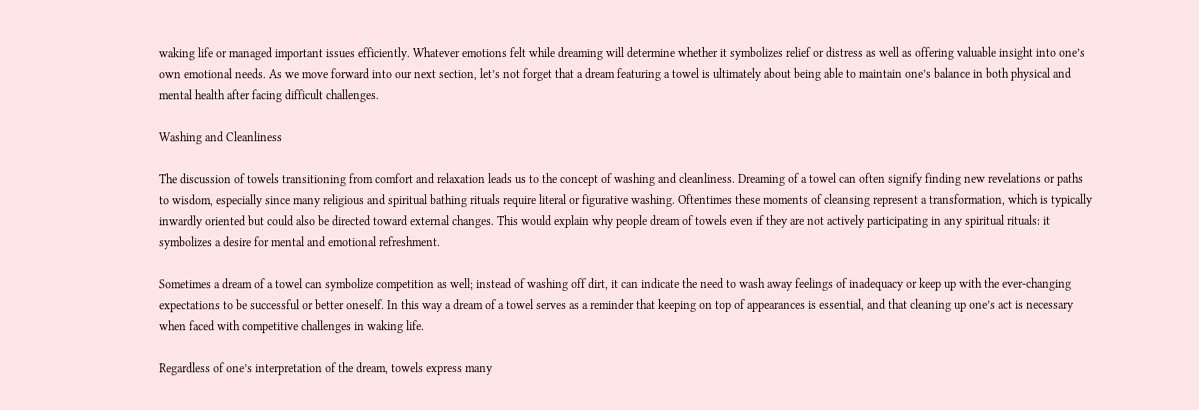waking life or managed important issues efficiently. Whatever emotions felt while dreaming will determine whether it symbolizes relief or distress as well as offering valuable insight into one’s own emotional needs. As we move forward into our next section, let’s not forget that a dream featuring a towel is ultimately about being able to maintain one’s balance in both physical and mental health after facing difficult challenges.

Washing and Cleanliness

The discussion of towels transitioning from comfort and relaxation leads us to the concept of washing and cleanliness. Dreaming of a towel can often signify finding new revelations or paths to wisdom, especially since many religious and spiritual bathing rituals require literal or figurative washing. Oftentimes these moments of cleansing represent a transformation, which is typically inwardly oriented but could also be directed toward external changes. This would explain why people dream of towels even if they are not actively participating in any spiritual rituals: it symbolizes a desire for mental and emotional refreshment.

Sometimes a dream of a towel can symbolize competition as well; instead of washing off dirt, it can indicate the need to wash away feelings of inadequacy or keep up with the ever-changing expectations to be successful or better oneself. In this way a dream of a towel serves as a reminder that keeping on top of appearances is essential, and that cleaning up one’s act is necessary when faced with competitive challenges in waking life.

Regardless of one’s interpretation of the dream, towels express many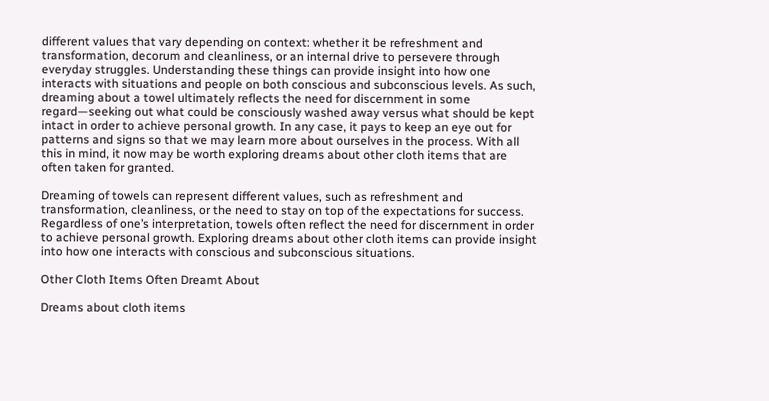different values that vary depending on context: whether it be refreshment and transformation, decorum and cleanliness, or an internal drive to persevere through everyday struggles. Understanding these things can provide insight into how one interacts with situations and people on both conscious and subconscious levels. As such, dreaming about a towel ultimately reflects the need for discernment in some regard—seeking out what could be consciously washed away versus what should be kept intact in order to achieve personal growth. In any case, it pays to keep an eye out for patterns and signs so that we may learn more about ourselves in the process. With all this in mind, it now may be worth exploring dreams about other cloth items that are often taken for granted.

Dreaming of towels can represent different values, such as refreshment and transformation, cleanliness, or the need to stay on top of the expectations for success. Regardless of one’s interpretation, towels often reflect the need for discernment in order to achieve personal growth. Exploring dreams about other cloth items can provide insight into how one interacts with conscious and subconscious situations.

Other Cloth Items Often Dreamt About

Dreams about cloth items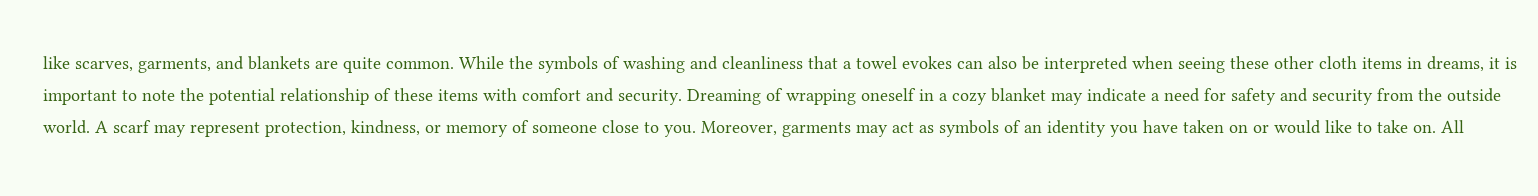like scarves, garments, and blankets are quite common. While the symbols of washing and cleanliness that a towel evokes can also be interpreted when seeing these other cloth items in dreams, it is important to note the potential relationship of these items with comfort and security. Dreaming of wrapping oneself in a cozy blanket may indicate a need for safety and security from the outside world. A scarf may represent protection, kindness, or memory of someone close to you. Moreover, garments may act as symbols of an identity you have taken on or would like to take on. All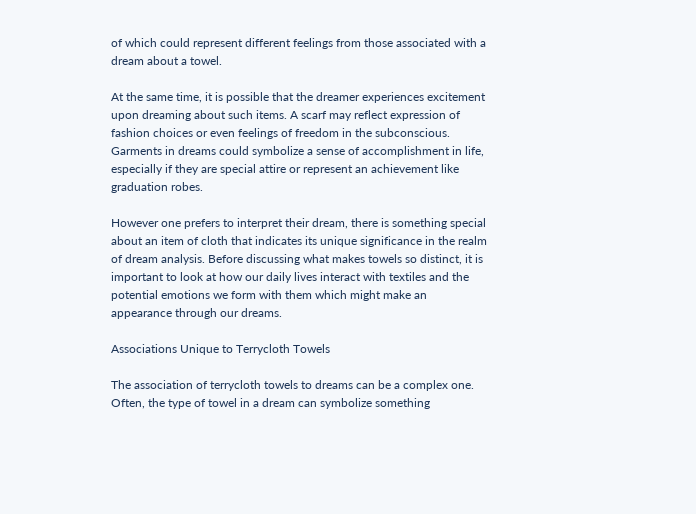of which could represent different feelings from those associated with a dream about a towel.

At the same time, it is possible that the dreamer experiences excitement upon dreaming about such items. A scarf may reflect expression of fashion choices or even feelings of freedom in the subconscious. Garments in dreams could symbolize a sense of accomplishment in life, especially if they are special attire or represent an achievement like graduation robes.

However one prefers to interpret their dream, there is something special about an item of cloth that indicates its unique significance in the realm of dream analysis. Before discussing what makes towels so distinct, it is important to look at how our daily lives interact with textiles and the potential emotions we form with them which might make an appearance through our dreams.

Associations Unique to Terrycloth Towels

The association of terrycloth towels to dreams can be a complex one. Often, the type of towel in a dream can symbolize something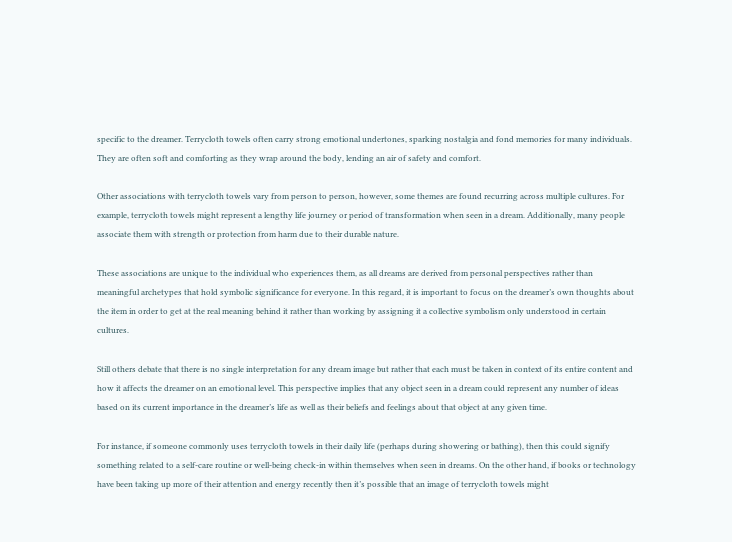specific to the dreamer. Terrycloth towels often carry strong emotional undertones, sparking nostalgia and fond memories for many individuals. They are often soft and comforting as they wrap around the body, lending an air of safety and comfort.

Other associations with terrycloth towels vary from person to person, however, some themes are found recurring across multiple cultures. For example, terrycloth towels might represent a lengthy life journey or period of transformation when seen in a dream. Additionally, many people associate them with strength or protection from harm due to their durable nature.

These associations are unique to the individual who experiences them, as all dreams are derived from personal perspectives rather than meaningful archetypes that hold symbolic significance for everyone. In this regard, it is important to focus on the dreamer’s own thoughts about the item in order to get at the real meaning behind it rather than working by assigning it a collective symbolism only understood in certain cultures.

Still others debate that there is no single interpretation for any dream image but rather that each must be taken in context of its entire content and how it affects the dreamer on an emotional level. This perspective implies that any object seen in a dream could represent any number of ideas based on its current importance in the dreamer’s life as well as their beliefs and feelings about that object at any given time.

For instance, if someone commonly uses terrycloth towels in their daily life (perhaps during showering or bathing), then this could signify something related to a self-care routine or well-being check-in within themselves when seen in dreams. On the other hand, if books or technology have been taking up more of their attention and energy recently then it’s possible that an image of terrycloth towels might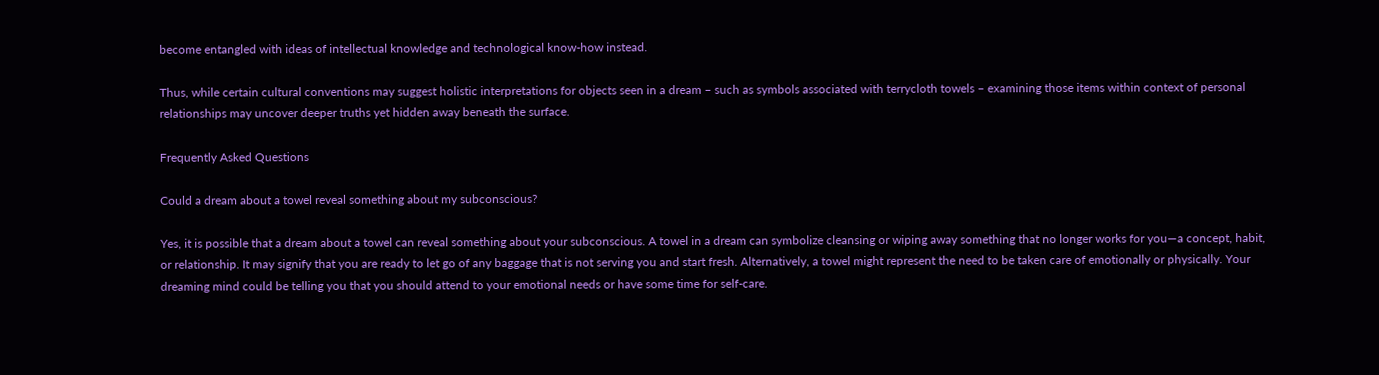become entangled with ideas of intellectual knowledge and technological know-how instead.

Thus, while certain cultural conventions may suggest holistic interpretations for objects seen in a dream – such as symbols associated with terrycloth towels – examining those items within context of personal relationships may uncover deeper truths yet hidden away beneath the surface.

Frequently Asked Questions

Could a dream about a towel reveal something about my subconscious?

Yes, it is possible that a dream about a towel can reveal something about your subconscious. A towel in a dream can symbolize cleansing or wiping away something that no longer works for you—a concept, habit, or relationship. It may signify that you are ready to let go of any baggage that is not serving you and start fresh. Alternatively, a towel might represent the need to be taken care of emotionally or physically. Your dreaming mind could be telling you that you should attend to your emotional needs or have some time for self-care.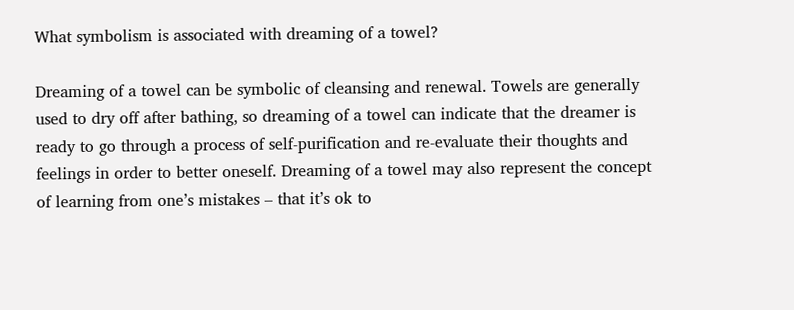What symbolism is associated with dreaming of a towel?

Dreaming of a towel can be symbolic of cleansing and renewal. Towels are generally used to dry off after bathing, so dreaming of a towel can indicate that the dreamer is ready to go through a process of self-purification and re-evaluate their thoughts and feelings in order to better oneself. Dreaming of a towel may also represent the concept of learning from one’s mistakes – that it’s ok to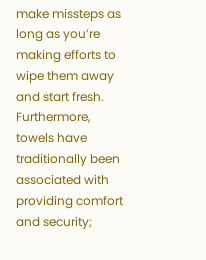make missteps as long as you’re making efforts to wipe them away and start fresh. Furthermore, towels have traditionally been associated with providing comfort and security;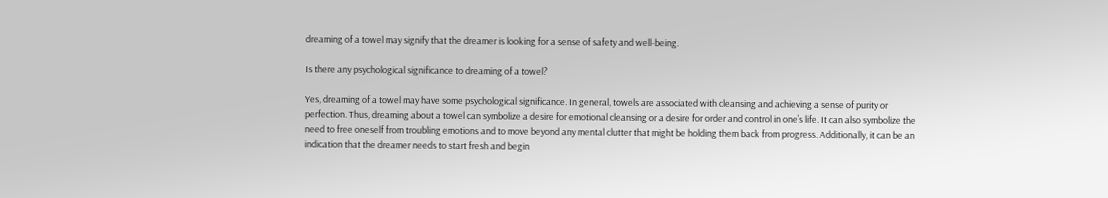dreaming of a towel may signify that the dreamer is looking for a sense of safety and well-being.

Is there any psychological significance to dreaming of a towel?

Yes, dreaming of a towel may have some psychological significance. In general, towels are associated with cleansing and achieving a sense of purity or perfection. Thus, dreaming about a towel can symbolize a desire for emotional cleansing or a desire for order and control in one’s life. It can also symbolize the need to free oneself from troubling emotions and to move beyond any mental clutter that might be holding them back from progress. Additionally, it can be an indication that the dreamer needs to start fresh and begin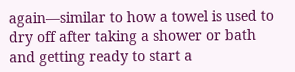again—similar to how a towel is used to dry off after taking a shower or bath and getting ready to start a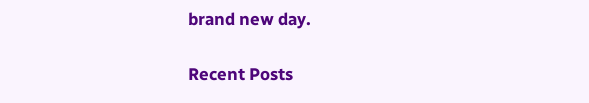brand new day.

Recent Posts